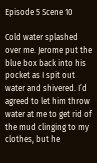Episode 5 Scene 10

Cold water splashed over me. Jerome put the blue box back into his pocket as I spit out water and shivered. I’d agreed to let him throw water at me to get rid of the mud clinging to my clothes, but he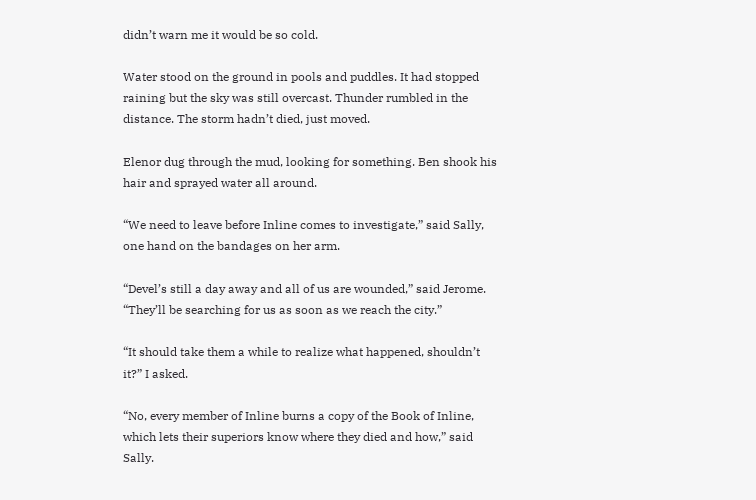didn’t warn me it would be so cold.

Water stood on the ground in pools and puddles. It had stopped raining but the sky was still overcast. Thunder rumbled in the distance. The storm hadn’t died, just moved.

Elenor dug through the mud, looking for something. Ben shook his hair and sprayed water all around.

“We need to leave before Inline comes to investigate,” said Sally, one hand on the bandages on her arm.

“Devel’s still a day away and all of us are wounded,” said Jerome. “They’ll be searching for us as soon as we reach the city.”

“It should take them a while to realize what happened, shouldn’t it?” I asked.

“No, every member of Inline burns a copy of the Book of Inline, which lets their superiors know where they died and how,” said Sally.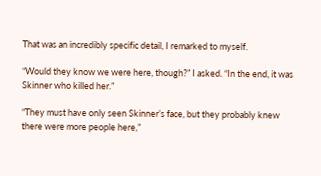That was an incredibly specific detail, I remarked to myself.

“Would they know we were here, though?” I asked. “In the end, it was Skinner who killed her.”

“They must have only seen Skinner’s face, but they probably knew there were more people here,”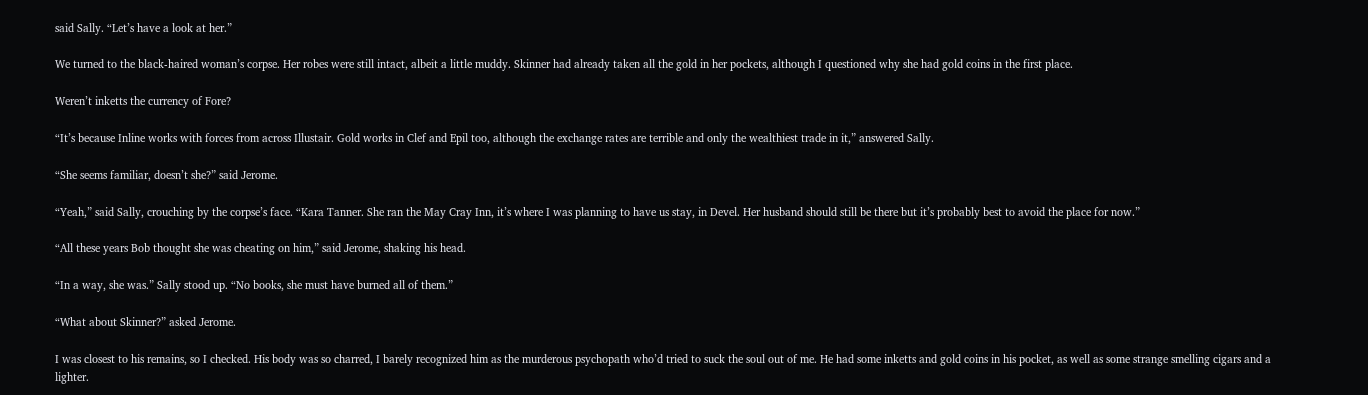said Sally. “Let’s have a look at her.”

We turned to the black-haired woman’s corpse. Her robes were still intact, albeit a little muddy. Skinner had already taken all the gold in her pockets, although I questioned why she had gold coins in the first place.

Weren’t inketts the currency of Fore?

“It’s because Inline works with forces from across Illustair. Gold works in Clef and Epil too, although the exchange rates are terrible and only the wealthiest trade in it,” answered Sally.

“She seems familiar, doesn’t she?” said Jerome.

“Yeah,” said Sally, crouching by the corpse’s face. “Kara Tanner. She ran the May Cray Inn, it’s where I was planning to have us stay, in Devel. Her husband should still be there but it’s probably best to avoid the place for now.”

“All these years Bob thought she was cheating on him,” said Jerome, shaking his head.

“In a way, she was.” Sally stood up. “No books, she must have burned all of them.”

“What about Skinner?” asked Jerome.

I was closest to his remains, so I checked. His body was so charred, I barely recognized him as the murderous psychopath who’d tried to suck the soul out of me. He had some inketts and gold coins in his pocket, as well as some strange smelling cigars and a lighter.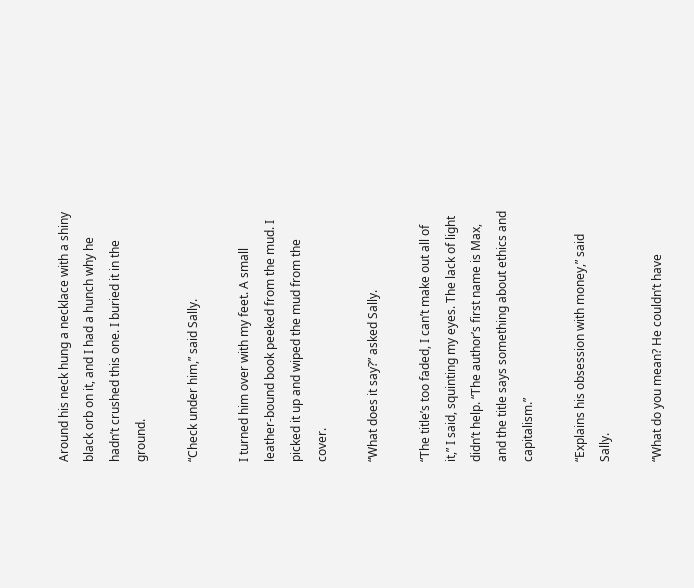Around his neck hung a necklace with a shiny black orb on it, and I had a hunch why he hadn’t crushed this one. I buried it in the ground.

“Check under him,” said Sally.

I turned him over with my feet. A small leather-bound book peeked from the mud. I picked it up and wiped the mud from the cover.

“What does it say?” asked Sally.

“The title’s too faded, I can’t make out all of it,” I said, squinting my eyes. The lack of light didn’t help. “The author’s first name is Max, and the title says something about ethics and capitalism.”

“Explains his obsession with money,” said Sally.

“What do you mean? He couldn’t have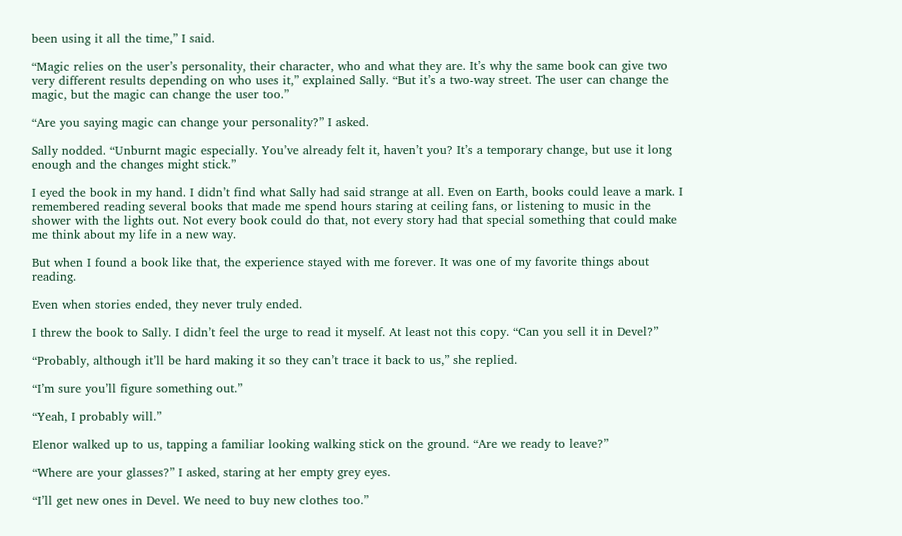been using it all the time,” I said.

“Magic relies on the user’s personality, their character, who and what they are. It’s why the same book can give two very different results depending on who uses it,” explained Sally. “But it’s a two-way street. The user can change the magic, but the magic can change the user too.”

“Are you saying magic can change your personality?” I asked.

Sally nodded. “Unburnt magic especially. You’ve already felt it, haven’t you? It’s a temporary change, but use it long enough and the changes might stick.”

I eyed the book in my hand. I didn’t find what Sally had said strange at all. Even on Earth, books could leave a mark. I remembered reading several books that made me spend hours staring at ceiling fans, or listening to music in the shower with the lights out. Not every book could do that, not every story had that special something that could make me think about my life in a new way.

But when I found a book like that, the experience stayed with me forever. It was one of my favorite things about reading.

Even when stories ended, they never truly ended.

I threw the book to Sally. I didn’t feel the urge to read it myself. At least not this copy. “Can you sell it in Devel?”

“Probably, although it’ll be hard making it so they can’t trace it back to us,” she replied.

“I’m sure you’ll figure something out.”

“Yeah, I probably will.”

Elenor walked up to us, tapping a familiar looking walking stick on the ground. “Are we ready to leave?”

“Where are your glasses?” I asked, staring at her empty grey eyes.

“I’ll get new ones in Devel. We need to buy new clothes too.”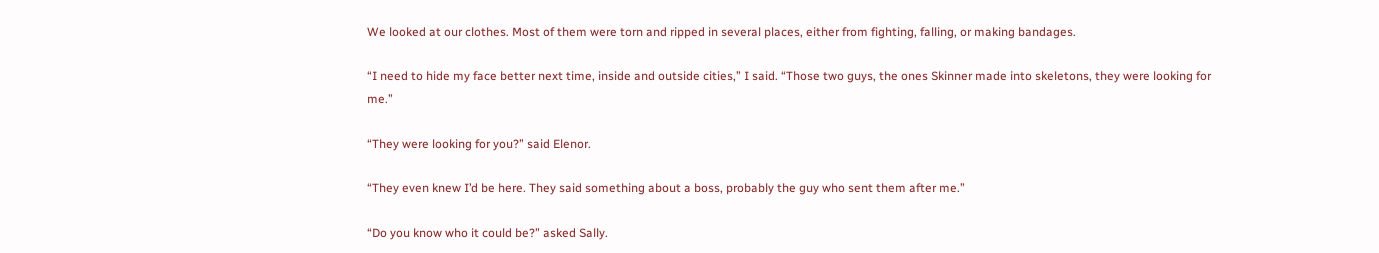We looked at our clothes. Most of them were torn and ripped in several places, either from fighting, falling, or making bandages.

“I need to hide my face better next time, inside and outside cities,” I said. “Those two guys, the ones Skinner made into skeletons, they were looking for me.”

“They were looking for you?” said Elenor.

“They even knew I’d be here. They said something about a boss, probably the guy who sent them after me.”

“Do you know who it could be?” asked Sally.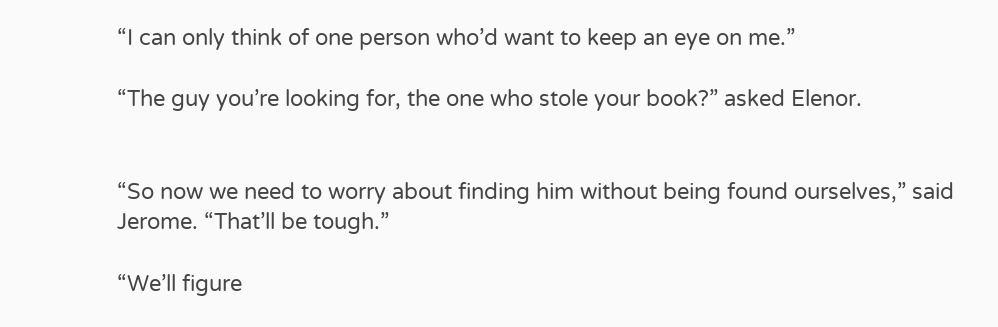“I can only think of one person who’d want to keep an eye on me.”

“The guy you’re looking for, the one who stole your book?” asked Elenor.


“So now we need to worry about finding him without being found ourselves,” said Jerome. “That’ll be tough.”

“We’ll figure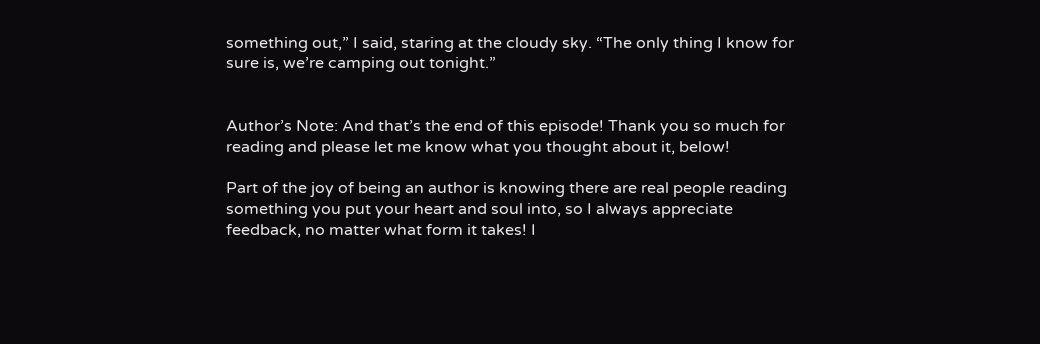something out,” I said, staring at the cloudy sky. “The only thing I know for sure is, we’re camping out tonight.”


Author’s Note: And that’s the end of this episode! Thank you so much for reading and please let me know what you thought about it, below!

Part of the joy of being an author is knowing there are real people reading something you put your heart and soul into, so I always appreciate feedback, no matter what form it takes! I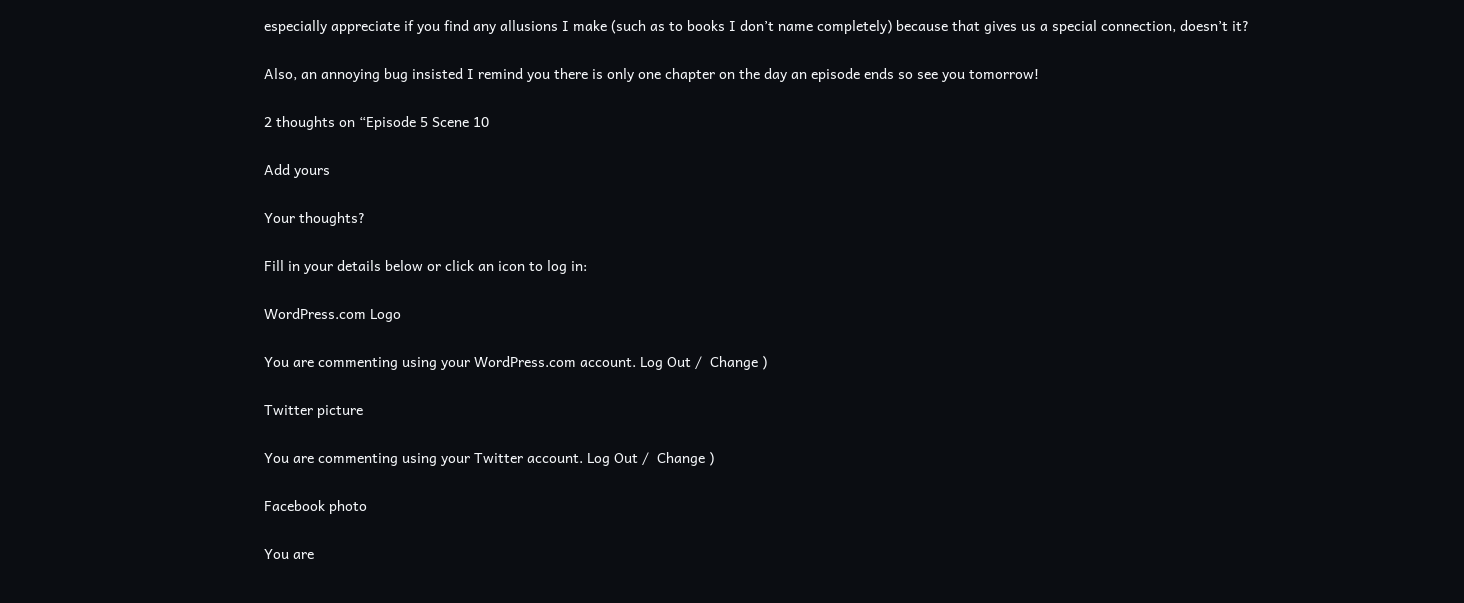especially appreciate if you find any allusions I make (such as to books I don’t name completely) because that gives us a special connection, doesn’t it?

Also, an annoying bug insisted I remind you there is only one chapter on the day an episode ends so see you tomorrow!

2 thoughts on “Episode 5 Scene 10

Add yours

Your thoughts?

Fill in your details below or click an icon to log in:

WordPress.com Logo

You are commenting using your WordPress.com account. Log Out /  Change )

Twitter picture

You are commenting using your Twitter account. Log Out /  Change )

Facebook photo

You are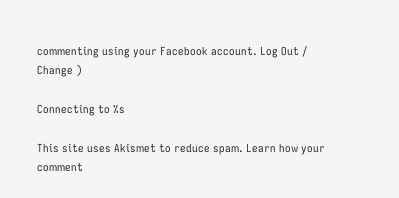commenting using your Facebook account. Log Out /  Change )

Connecting to %s

This site uses Akismet to reduce spam. Learn how your comment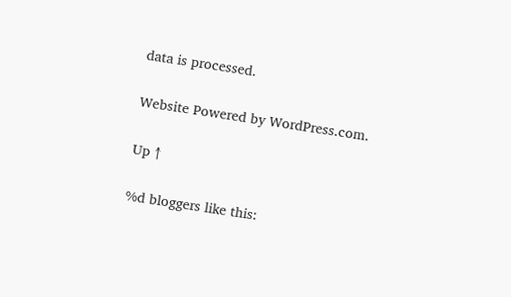data is processed.

Website Powered by WordPress.com.

Up ↑

%d bloggers like this: